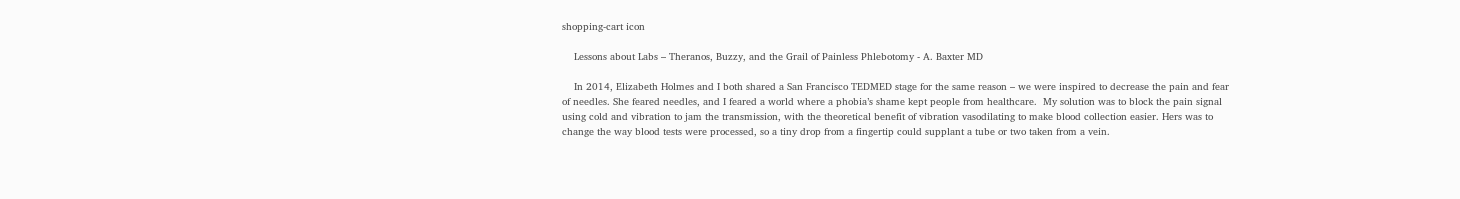shopping-cart icon

    Lessons about Labs – Theranos, Buzzy, and the Grail of Painless Phlebotomy - A. Baxter MD

    In 2014, Elizabeth Holmes and I both shared a San Francisco TEDMED stage for the same reason – we were inspired to decrease the pain and fear of needles. She feared needles, and I feared a world where a phobia’s shame kept people from healthcare.  My solution was to block the pain signal using cold and vibration to jam the transmission, with the theoretical benefit of vibration vasodilating to make blood collection easier. Hers was to change the way blood tests were processed, so a tiny drop from a fingertip could supplant a tube or two taken from a vein.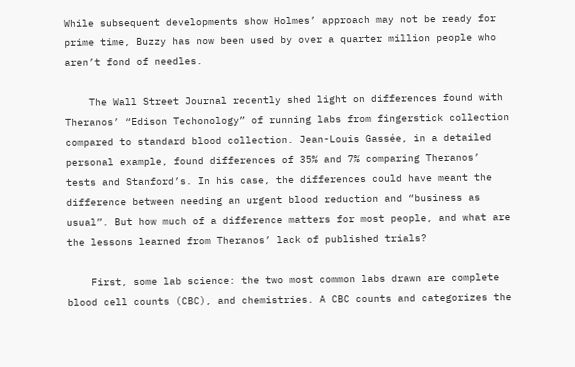While subsequent developments show Holmes’ approach may not be ready for prime time, Buzzy has now been used by over a quarter million people who aren’t fond of needles.

    The Wall Street Journal recently shed light on differences found with Theranos’ “Edison Techonology” of running labs from fingerstick collection compared to standard blood collection. Jean-Louis Gassée, in a detailed personal example, found differences of 35% and 7% comparing Theranos’ tests and Stanford’s. In his case, the differences could have meant the difference between needing an urgent blood reduction and “business as usual”. But how much of a difference matters for most people, and what are the lessons learned from Theranos’ lack of published trials?

    First, some lab science: the two most common labs drawn are complete blood cell counts (CBC), and chemistries. A CBC counts and categorizes the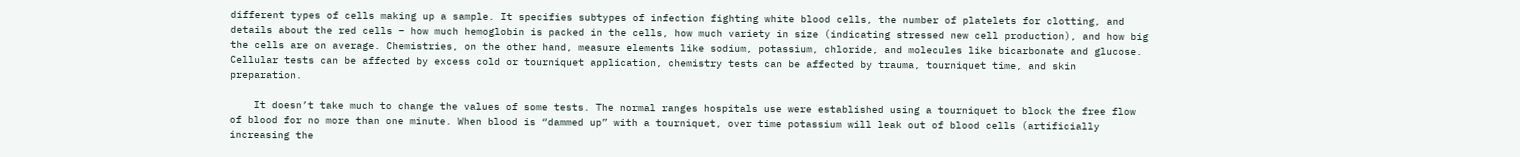different types of cells making up a sample. It specifies subtypes of infection fighting white blood cells, the number of platelets for clotting, and details about the red cells – how much hemoglobin is packed in the cells, how much variety in size (indicating stressed new cell production), and how big the cells are on average. Chemistries, on the other hand, measure elements like sodium, potassium, chloride, and molecules like bicarbonate and glucose. Cellular tests can be affected by excess cold or tourniquet application, chemistry tests can be affected by trauma, tourniquet time, and skin preparation.

    It doesn’t take much to change the values of some tests. The normal ranges hospitals use were established using a tourniquet to block the free flow of blood for no more than one minute. When blood is “dammed up” with a tourniquet, over time potassium will leak out of blood cells (artificially increasing the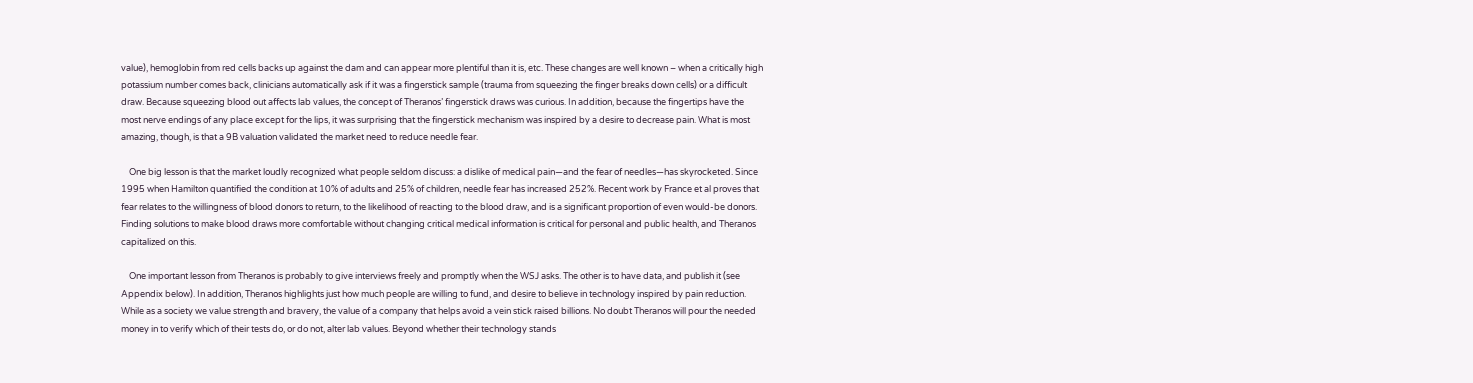value), hemoglobin from red cells backs up against the dam and can appear more plentiful than it is, etc. These changes are well known – when a critically high potassium number comes back, clinicians automatically ask if it was a fingerstick sample (trauma from squeezing the finger breaks down cells) or a difficult draw. Because squeezing blood out affects lab values, the concept of Theranos’ fingerstick draws was curious. In addition, because the fingertips have the most nerve endings of any place except for the lips, it was surprising that the fingerstick mechanism was inspired by a desire to decrease pain. What is most amazing, though, is that a 9B valuation validated the market need to reduce needle fear.

    One big lesson is that the market loudly recognized what people seldom discuss: a dislike of medical pain—and the fear of needles—has skyrocketed. Since 1995 when Hamilton quantified the condition at 10% of adults and 25% of children, needle fear has increased 252%. Recent work by France et al proves that fear relates to the willingness of blood donors to return, to the likelihood of reacting to the blood draw, and is a significant proportion of even would-be donors. Finding solutions to make blood draws more comfortable without changing critical medical information is critical for personal and public health, and Theranos capitalized on this.

    One important lesson from Theranos is probably to give interviews freely and promptly when the WSJ asks. The other is to have data, and publish it (see Appendix below). In addition, Theranos highlights just how much people are willing to fund, and desire to believe in technology inspired by pain reduction. While as a society we value strength and bravery, the value of a company that helps avoid a vein stick raised billions. No doubt Theranos will pour the needed money in to verify which of their tests do, or do not, alter lab values. Beyond whether their technology stands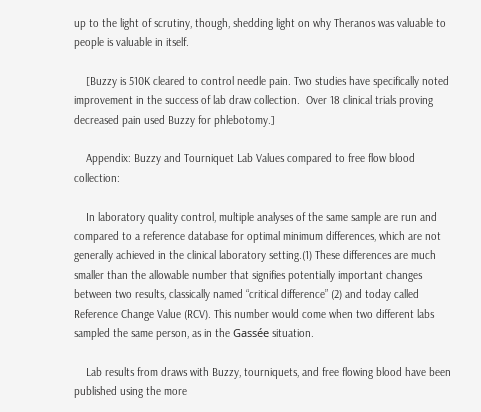up to the light of scrutiny, though, shedding light on why Theranos was valuable to people is valuable in itself.

    [Buzzy is 510K cleared to control needle pain. Two studies have specifically noted improvement in the success of lab draw collection.  Over 18 clinical trials proving decreased pain used Buzzy for phlebotomy.]

    Appendix: Buzzy and Tourniquet Lab Values compared to free flow blood collection:

    In laboratory quality control, multiple analyses of the same sample are run and compared to a reference database for optimal minimum differences, which are not generally achieved in the clinical laboratory setting.(1) These differences are much smaller than the allowable number that signifies potentially important changes between two results, classically named “critical difference” (2) and today called Reference Change Value (RCV). This number would come when two different labs sampled the same person, as in the Gassée situation.

    Lab results from draws with Buzzy, tourniquets, and free flowing blood have been published using the more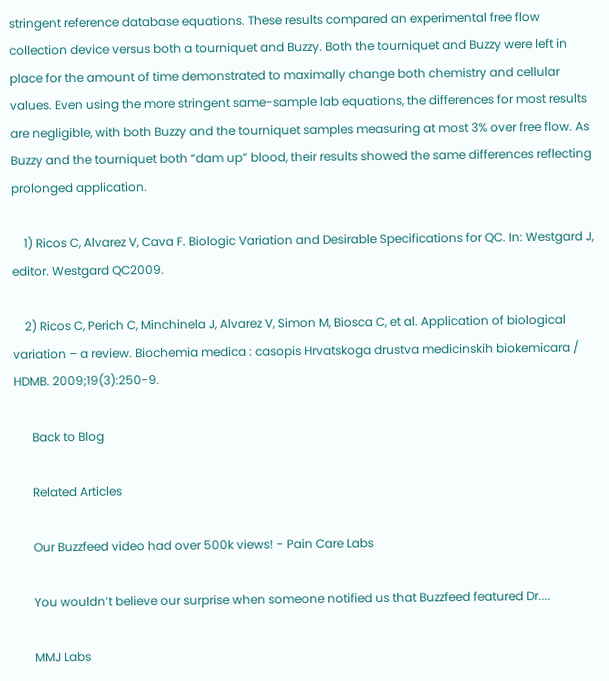stringent reference database equations. These results compared an experimental free flow collection device versus both a tourniquet and Buzzy. Both the tourniquet and Buzzy were left in place for the amount of time demonstrated to maximally change both chemistry and cellular values. Even using the more stringent same-sample lab equations, the differences for most results are negligible, with both Buzzy and the tourniquet samples measuring at most 3% over free flow. As Buzzy and the tourniquet both “dam up” blood, their results showed the same differences reflecting prolonged application.

    1) Ricos C, Alvarez V, Cava F. Biologic Variation and Desirable Specifications for QC. In: Westgard J, editor. Westgard QC2009.

    2) Ricos C, Perich C, Minchinela J, Alvarez V, Simon M, Biosca C, et al. Application of biological variation – a review. Biochemia medica : casopis Hrvatskoga drustva medicinskih biokemicara / HDMB. 2009;19(3):250-9.

      Back to Blog

      Related Articles

      Our Buzzfeed video had over 500k views! - Pain Care Labs

      You wouldn’t believe our surprise when someone notified us that Buzzfeed featured Dr....

      MMJ Labs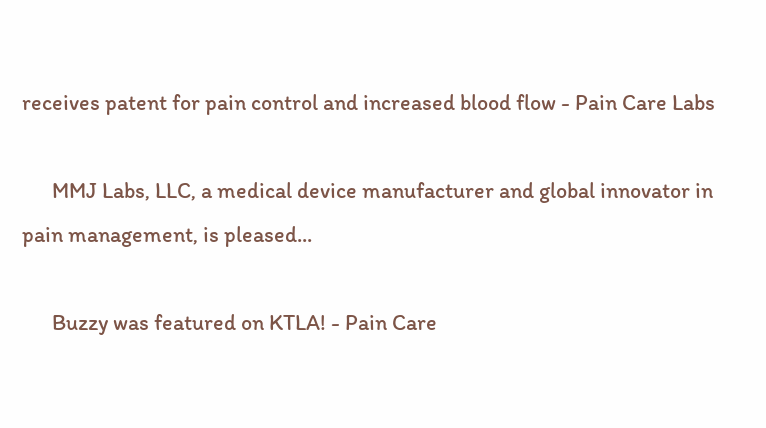receives patent for pain control and increased blood flow - Pain Care Labs

      MMJ Labs, LLC, a medical device manufacturer and global innovator in pain management, is pleased...

      Buzzy was featured on KTLA! - Pain Care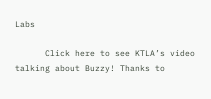Labs

      Click here to see KTLA’s video talking about Buzzy! Thanks to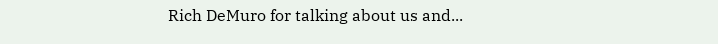Rich DeMuro for talking about us and...